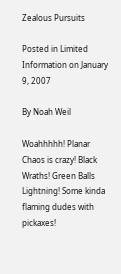Zealous Pursuits

Posted in Limited Information on January 9, 2007

By Noah Weil

Woahhhhh! Planar Chaos is crazy! Black Wraths! Green Balls Lightning! Some kinda flaming dudes with pickaxes!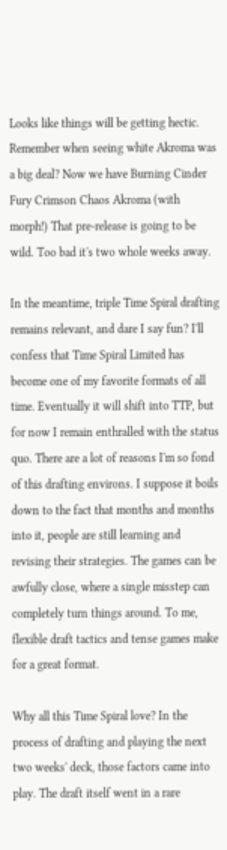Looks like things will be getting hectic. Remember when seeing white Akroma was a big deal? Now we have Burning Cinder Fury Crimson Chaos Akroma (with morph!) That pre-release is going to be wild. Too bad it's two whole weeks away.

In the meantime, triple Time Spiral drafting remains relevant, and dare I say fun? I'll confess that Time Spiral Limited has become one of my favorite formats of all time. Eventually it will shift into TTP, but for now I remain enthralled with the status quo. There are a lot of reasons I'm so fond of this drafting environs. I suppose it boils down to the fact that months and months into it, people are still learning and revising their strategies. The games can be awfully close, where a single misstep can completely turn things around. To me, flexible draft tactics and tense games make for a great format.

Why all this Time Spiral love? In the process of drafting and playing the next two weeks' deck, those factors came into play. The draft itself went in a rare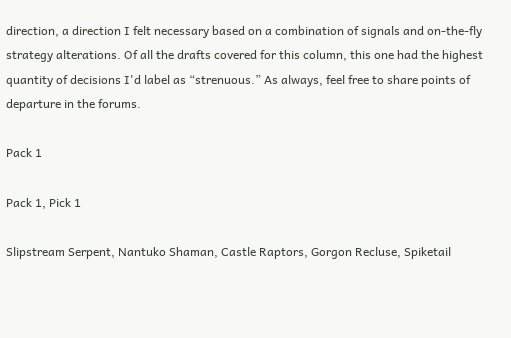direction, a direction I felt necessary based on a combination of signals and on-the-fly strategy alterations. Of all the drafts covered for this column, this one had the highest quantity of decisions I'd label as “strenuous.” As always, feel free to share points of departure in the forums.

Pack 1

Pack 1, Pick 1

Slipstream Serpent, Nantuko Shaman, Castle Raptors, Gorgon Recluse, Spiketail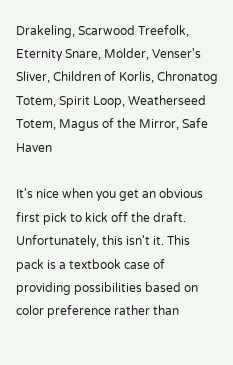Drakeling, Scarwood Treefolk, Eternity Snare, Molder, Venser's Sliver, Children of Korlis, Chronatog Totem, Spirit Loop, Weatherseed Totem, Magus of the Mirror, Safe Haven

It's nice when you get an obvious first pick to kick off the draft. Unfortunately, this isn't it. This pack is a textbook case of providing possibilities based on color preference rather than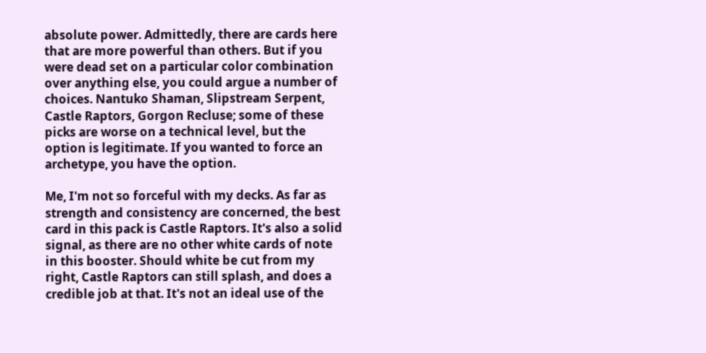absolute power. Admittedly, there are cards here that are more powerful than others. But if you were dead set on a particular color combination over anything else, you could argue a number of choices. Nantuko Shaman, Slipstream Serpent, Castle Raptors, Gorgon Recluse; some of these picks are worse on a technical level, but the option is legitimate. If you wanted to force an archetype, you have the option.

Me, I'm not so forceful with my decks. As far as strength and consistency are concerned, the best card in this pack is Castle Raptors. It's also a solid signal, as there are no other white cards of note in this booster. Should white be cut from my right, Castle Raptors can still splash, and does a credible job at that. It's not an ideal use of the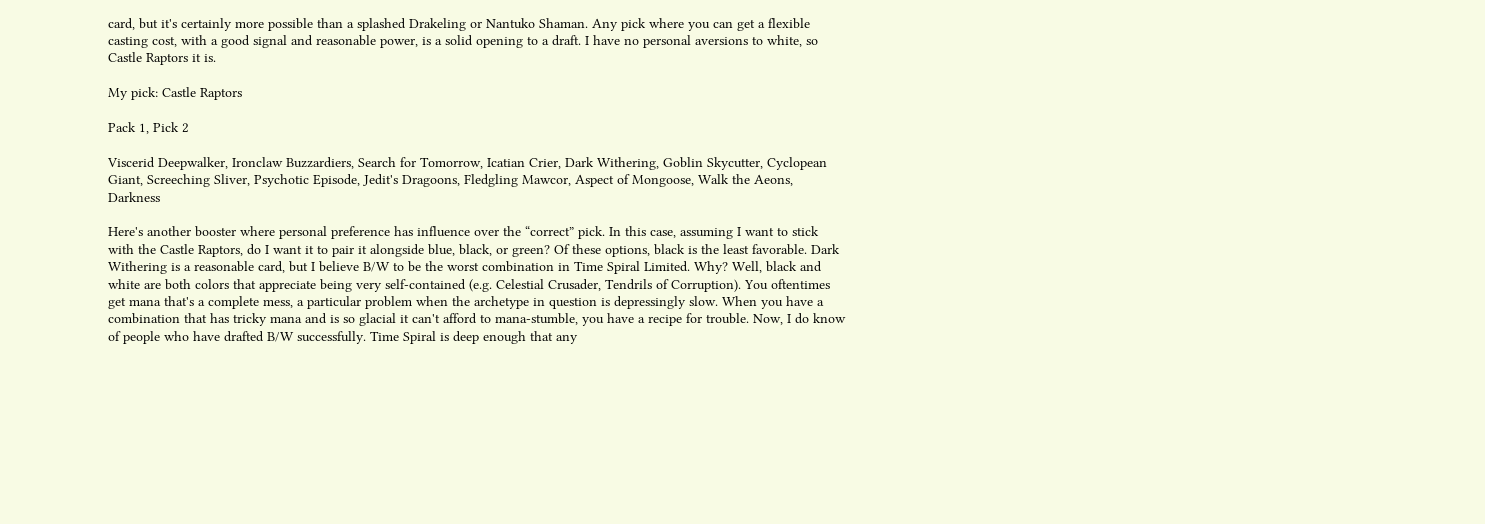card, but it's certainly more possible than a splashed Drakeling or Nantuko Shaman. Any pick where you can get a flexible casting cost, with a good signal and reasonable power, is a solid opening to a draft. I have no personal aversions to white, so Castle Raptors it is.

My pick: Castle Raptors

Pack 1, Pick 2

Viscerid Deepwalker, Ironclaw Buzzardiers, Search for Tomorrow, Icatian Crier, Dark Withering, Goblin Skycutter, Cyclopean Giant, Screeching Sliver, Psychotic Episode, Jedit's Dragoons, Fledgling Mawcor, Aspect of Mongoose, Walk the Aeons, Darkness

Here's another booster where personal preference has influence over the “correct” pick. In this case, assuming I want to stick with the Castle Raptors, do I want it to pair it alongside blue, black, or green? Of these options, black is the least favorable. Dark Withering is a reasonable card, but I believe B/W to be the worst combination in Time Spiral Limited. Why? Well, black and white are both colors that appreciate being very self-contained (e.g. Celestial Crusader, Tendrils of Corruption). You oftentimes get mana that's a complete mess, a particular problem when the archetype in question is depressingly slow. When you have a combination that has tricky mana and is so glacial it can't afford to mana-stumble, you have a recipe for trouble. Now, I do know of people who have drafted B/W successfully. Time Spiral is deep enough that any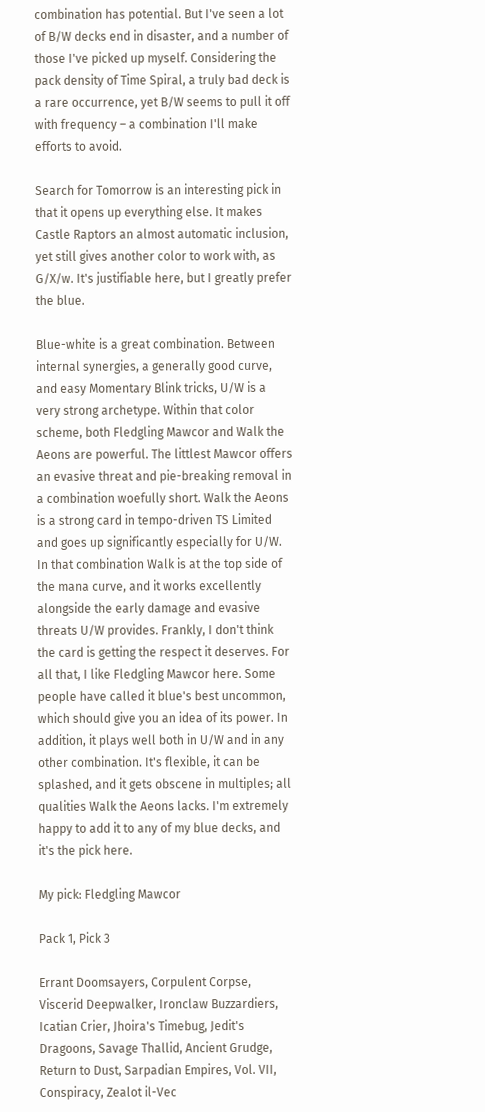combination has potential. But I've seen a lot of B/W decks end in disaster, and a number of those I've picked up myself. Considering the pack density of Time Spiral, a truly bad deck is a rare occurrence, yet B/W seems to pull it off with frequency – a combination I'll make efforts to avoid.

Search for Tomorrow is an interesting pick in that it opens up everything else. It makes Castle Raptors an almost automatic inclusion, yet still gives another color to work with, as G/X/w. It's justifiable here, but I greatly prefer the blue.

Blue-white is a great combination. Between internal synergies, a generally good curve, and easy Momentary Blink tricks, U/W is a very strong archetype. Within that color scheme, both Fledgling Mawcor and Walk the Aeons are powerful. The littlest Mawcor offers an evasive threat and pie-breaking removal in a combination woefully short. Walk the Aeons is a strong card in tempo-driven TS Limited and goes up significantly especially for U/W. In that combination Walk is at the top side of the mana curve, and it works excellently alongside the early damage and evasive threats U/W provides. Frankly, I don't think the card is getting the respect it deserves. For all that, I like Fledgling Mawcor here. Some people have called it blue's best uncommon, which should give you an idea of its power. In addition, it plays well both in U/W and in any other combination. It's flexible, it can be splashed, and it gets obscene in multiples; all qualities Walk the Aeons lacks. I'm extremely happy to add it to any of my blue decks, and it's the pick here.

My pick: Fledgling Mawcor

Pack 1, Pick 3

Errant Doomsayers, Corpulent Corpse, Viscerid Deepwalker, Ironclaw Buzzardiers, Icatian Crier, Jhoira's Timebug, Jedit's Dragoons, Savage Thallid, Ancient Grudge, Return to Dust, Sarpadian Empires, Vol. VII, Conspiracy, Zealot il-Vec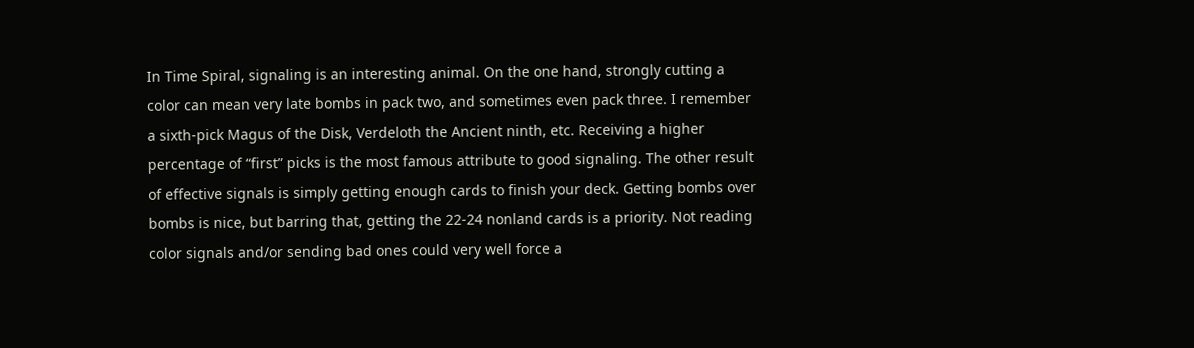In Time Spiral, signaling is an interesting animal. On the one hand, strongly cutting a color can mean very late bombs in pack two, and sometimes even pack three. I remember a sixth-pick Magus of the Disk, Verdeloth the Ancient ninth, etc. Receiving a higher percentage of “first” picks is the most famous attribute to good signaling. The other result of effective signals is simply getting enough cards to finish your deck. Getting bombs over bombs is nice, but barring that, getting the 22-24 nonland cards is a priority. Not reading color signals and/or sending bad ones could very well force a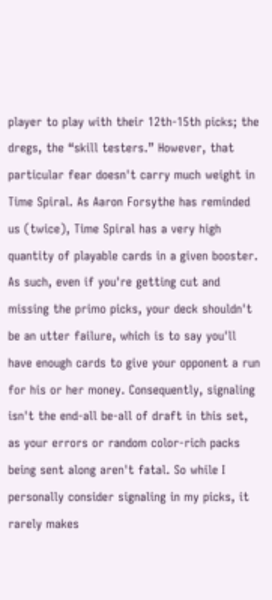player to play with their 12th-15th picks; the dregs, the “skill testers.” However, that particular fear doesn't carry much weight in Time Spiral. As Aaron Forsythe has reminded us (twice), Time Spiral has a very high quantity of playable cards in a given booster. As such, even if you're getting cut and missing the primo picks, your deck shouldn't be an utter failure, which is to say you'll have enough cards to give your opponent a run for his or her money. Consequently, signaling isn't the end-all be-all of draft in this set, as your errors or random color-rich packs being sent along aren't fatal. So while I personally consider signaling in my picks, it rarely makes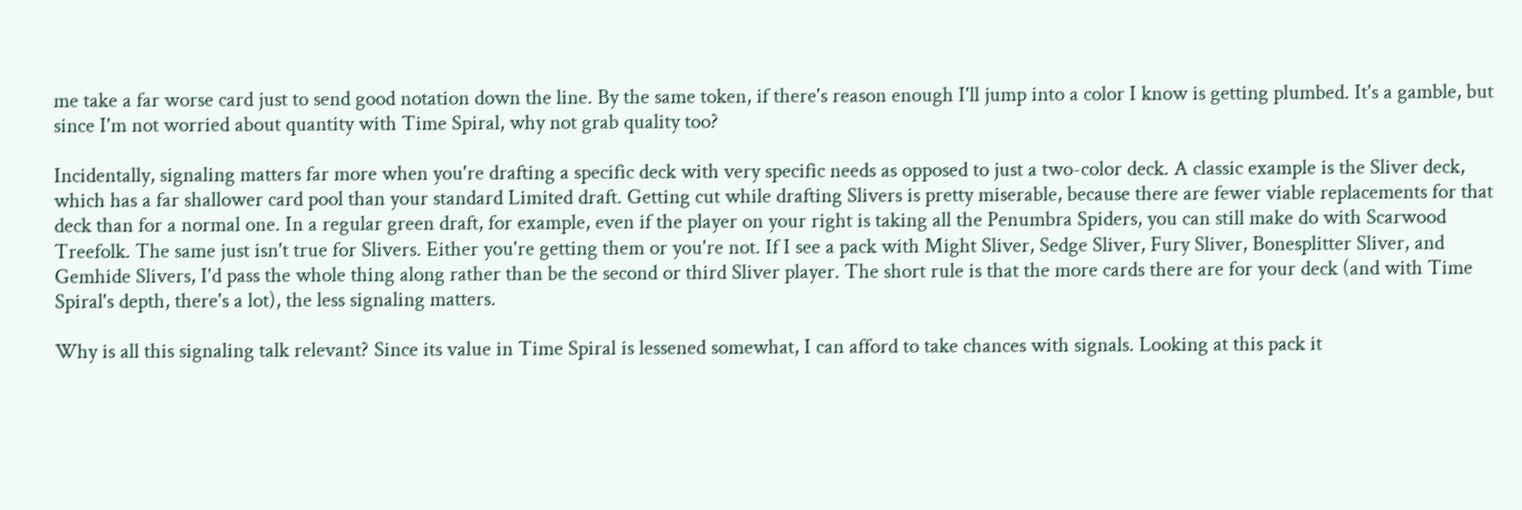me take a far worse card just to send good notation down the line. By the same token, if there's reason enough I'll jump into a color I know is getting plumbed. It's a gamble, but since I'm not worried about quantity with Time Spiral, why not grab quality too?

Incidentally, signaling matters far more when you're drafting a specific deck with very specific needs as opposed to just a two-color deck. A classic example is the Sliver deck, which has a far shallower card pool than your standard Limited draft. Getting cut while drafting Slivers is pretty miserable, because there are fewer viable replacements for that deck than for a normal one. In a regular green draft, for example, even if the player on your right is taking all the Penumbra Spiders, you can still make do with Scarwood Treefolk. The same just isn't true for Slivers. Either you're getting them or you're not. If I see a pack with Might Sliver, Sedge Sliver, Fury Sliver, Bonesplitter Sliver, and Gemhide Slivers, I'd pass the whole thing along rather than be the second or third Sliver player. The short rule is that the more cards there are for your deck (and with Time Spiral's depth, there's a lot), the less signaling matters.

Why is all this signaling talk relevant? Since its value in Time Spiral is lessened somewhat, I can afford to take chances with signals. Looking at this pack it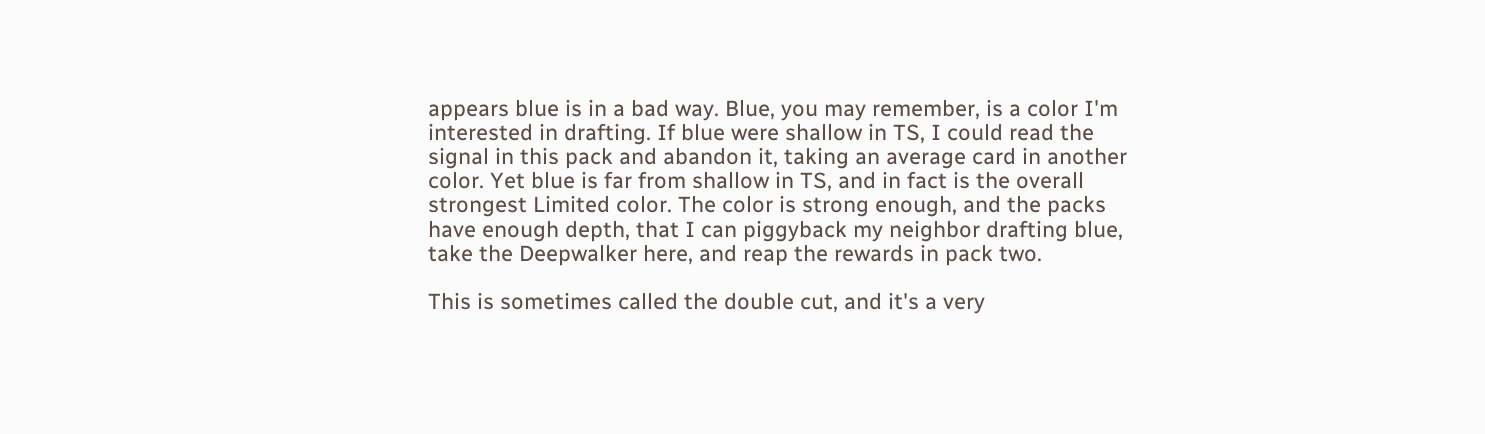appears blue is in a bad way. Blue, you may remember, is a color I'm interested in drafting. If blue were shallow in TS, I could read the signal in this pack and abandon it, taking an average card in another color. Yet blue is far from shallow in TS, and in fact is the overall strongest Limited color. The color is strong enough, and the packs have enough depth, that I can piggyback my neighbor drafting blue, take the Deepwalker here, and reap the rewards in pack two.

This is sometimes called the double cut, and it's a very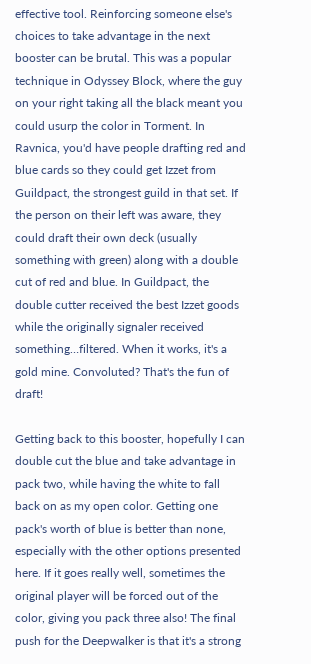effective tool. Reinforcing someone else's choices to take advantage in the next booster can be brutal. This was a popular technique in Odyssey Block, where the guy on your right taking all the black meant you could usurp the color in Torment. In Ravnica, you'd have people drafting red and blue cards so they could get Izzet from Guildpact, the strongest guild in that set. If the person on their left was aware, they could draft their own deck (usually something with green) along with a double cut of red and blue. In Guildpact, the double cutter received the best Izzet goods while the originally signaler received something…filtered. When it works, it's a gold mine. Convoluted? That's the fun of draft!

Getting back to this booster, hopefully I can double cut the blue and take advantage in pack two, while having the white to fall back on as my open color. Getting one pack's worth of blue is better than none, especially with the other options presented here. If it goes really well, sometimes the original player will be forced out of the color, giving you pack three also! The final push for the Deepwalker is that it's a strong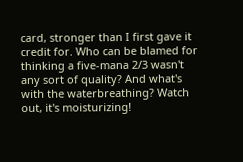card, stronger than I first gave it credit for. Who can be blamed for thinking a five-mana 2/3 wasn't any sort of quality? And what's with the waterbreathing? Watch out, it's moisturizing!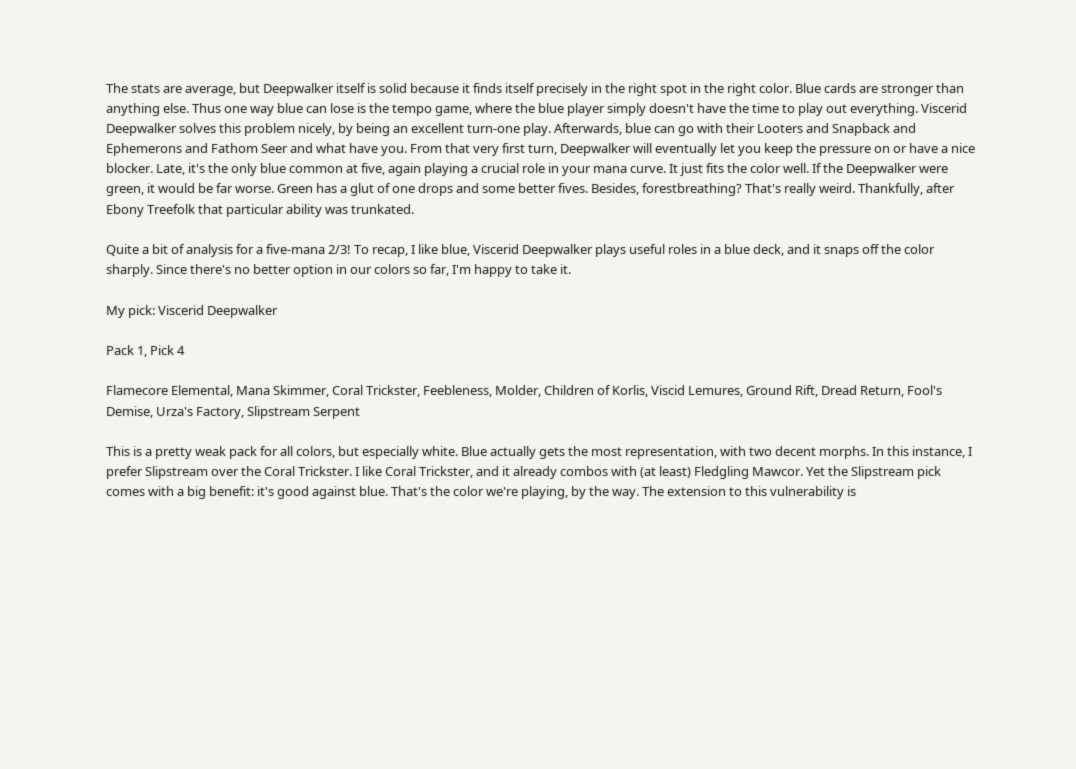The stats are average, but Deepwalker itself is solid because it finds itself precisely in the right spot in the right color. Blue cards are stronger than anything else. Thus one way blue can lose is the tempo game, where the blue player simply doesn't have the time to play out everything. Viscerid Deepwalker solves this problem nicely, by being an excellent turn-one play. Afterwards, blue can go with their Looters and Snapback and Ephemerons and Fathom Seer and what have you. From that very first turn, Deepwalker will eventually let you keep the pressure on or have a nice blocker. Late, it's the only blue common at five, again playing a crucial role in your mana curve. It just fits the color well. If the Deepwalker were green, it would be far worse. Green has a glut of one drops and some better fives. Besides, forestbreathing? That's really weird. Thankfully, after Ebony Treefolk that particular ability was trunkated.

Quite a bit of analysis for a five-mana 2/3! To recap, I like blue, Viscerid Deepwalker plays useful roles in a blue deck, and it snaps off the color sharply. Since there's no better option in our colors so far, I'm happy to take it.

My pick: Viscerid Deepwalker

Pack 1, Pick 4

Flamecore Elemental, Mana Skimmer, Coral Trickster, Feebleness, Molder, Children of Korlis, Viscid Lemures, Ground Rift, Dread Return, Fool's Demise, Urza's Factory, Slipstream Serpent

This is a pretty weak pack for all colors, but especially white. Blue actually gets the most representation, with two decent morphs. In this instance, I prefer Slipstream over the Coral Trickster. I like Coral Trickster, and it already combos with (at least) Fledgling Mawcor. Yet the Slipstream pick comes with a big benefit: it's good against blue. That's the color we're playing, by the way. The extension to this vulnerability is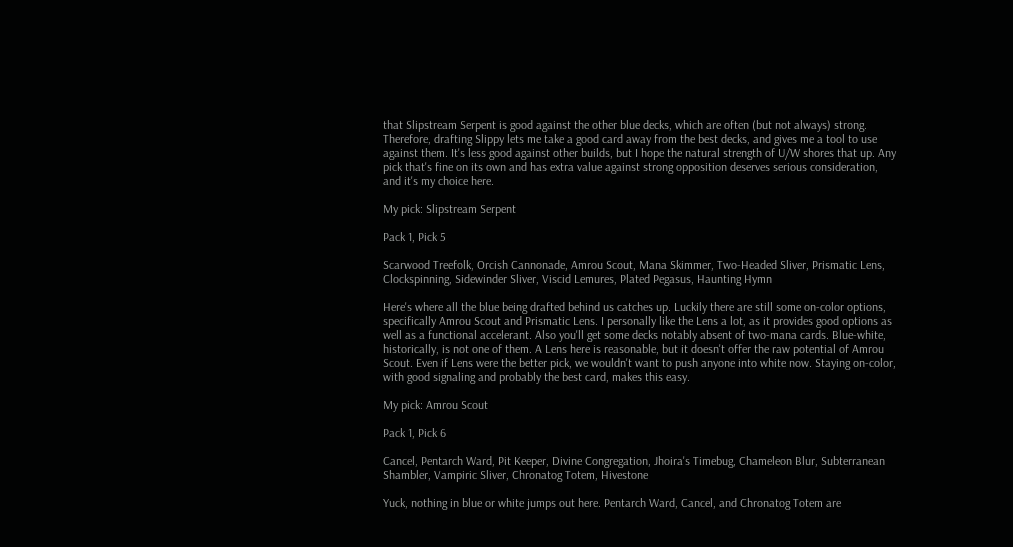that Slipstream Serpent is good against the other blue decks, which are often (but not always) strong. Therefore, drafting Slippy lets me take a good card away from the best decks, and gives me a tool to use against them. It's less good against other builds, but I hope the natural strength of U/W shores that up. Any pick that's fine on its own and has extra value against strong opposition deserves serious consideration, and it's my choice here.

My pick: Slipstream Serpent

Pack 1, Pick 5

Scarwood Treefolk, Orcish Cannonade, Amrou Scout, Mana Skimmer, Two-Headed Sliver, Prismatic Lens, Clockspinning, Sidewinder Sliver, Viscid Lemures, Plated Pegasus, Haunting Hymn

Here's where all the blue being drafted behind us catches up. Luckily there are still some on-color options, specifically Amrou Scout and Prismatic Lens. I personally like the Lens a lot, as it provides good options as well as a functional accelerant. Also you'll get some decks notably absent of two-mana cards. Blue-white, historically, is not one of them. A Lens here is reasonable, but it doesn't offer the raw potential of Amrou Scout. Even if Lens were the better pick, we wouldn't want to push anyone into white now. Staying on-color, with good signaling and probably the best card, makes this easy.

My pick: Amrou Scout

Pack 1, Pick 6

Cancel, Pentarch Ward, Pit Keeper, Divine Congregation, Jhoira's Timebug, Chameleon Blur, Subterranean Shambler, Vampiric Sliver, Chronatog Totem, Hivestone

Yuck, nothing in blue or white jumps out here. Pentarch Ward, Cancel, and Chronatog Totem are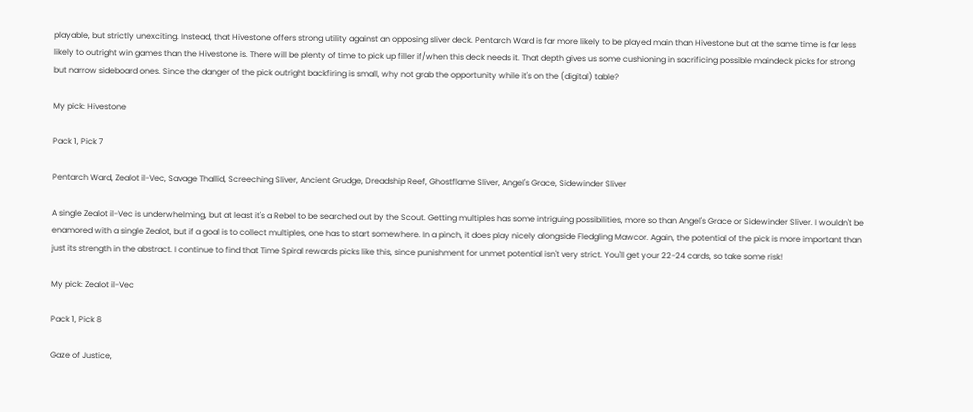playable, but strictly unexciting. Instead, that Hivestone offers strong utility against an opposing sliver deck. Pentarch Ward is far more likely to be played main than Hivestone but at the same time is far less likely to outright win games than the Hivestone is. There will be plenty of time to pick up filler if/when this deck needs it. That depth gives us some cushioning in sacrificing possible maindeck picks for strong but narrow sideboard ones. Since the danger of the pick outright backfiring is small, why not grab the opportunity while it's on the (digital) table?

My pick: Hivestone

Pack 1, Pick 7

Pentarch Ward, Zealot il-Vec, Savage Thallid, Screeching Sliver, Ancient Grudge, Dreadship Reef, Ghostflame Sliver, Angel's Grace, Sidewinder Sliver

A single Zealot il-Vec is underwhelming, but at least it's a Rebel to be searched out by the Scout. Getting multiples has some intriguing possibilities, more so than Angel's Grace or Sidewinder Sliver. I wouldn't be enamored with a single Zealot, but if a goal is to collect multiples, one has to start somewhere. In a pinch, it does play nicely alongside Fledgling Mawcor. Again, the potential of the pick is more important than just its strength in the abstract. I continue to find that Time Spiral rewards picks like this, since punishment for unmet potential isn't very strict. You'll get your 22-24 cards, so take some risk!

My pick: Zealot il-Vec

Pack 1, Pick 8

Gaze of Justice,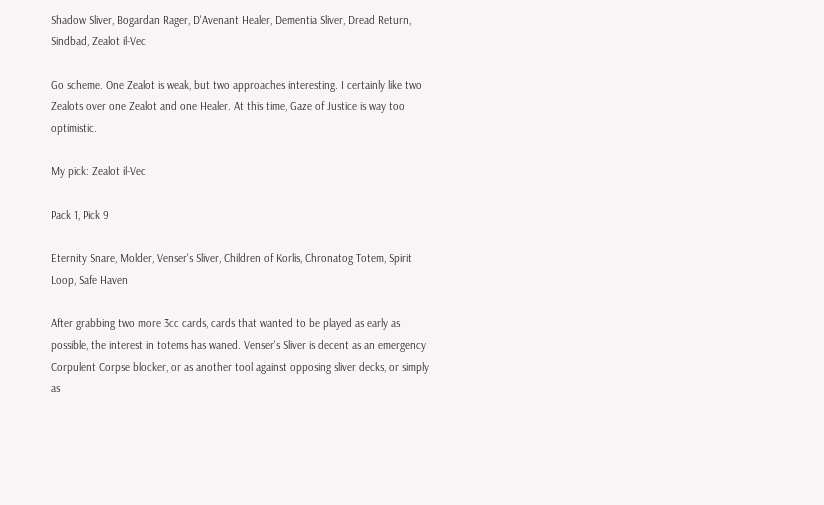Shadow Sliver, Bogardan Rager, D'Avenant Healer, Dementia Sliver, Dread Return, Sindbad, Zealot il-Vec

Go scheme. One Zealot is weak, but two approaches interesting. I certainly like two Zealots over one Zealot and one Healer. At this time, Gaze of Justice is way too optimistic.

My pick: Zealot il-Vec

Pack 1, Pick 9

Eternity Snare, Molder, Venser's Sliver, Children of Korlis, Chronatog Totem, Spirit Loop, Safe Haven

After grabbing two more 3cc cards, cards that wanted to be played as early as possible, the interest in totems has waned. Venser's Sliver is decent as an emergency Corpulent Corpse blocker, or as another tool against opposing sliver decks, or simply as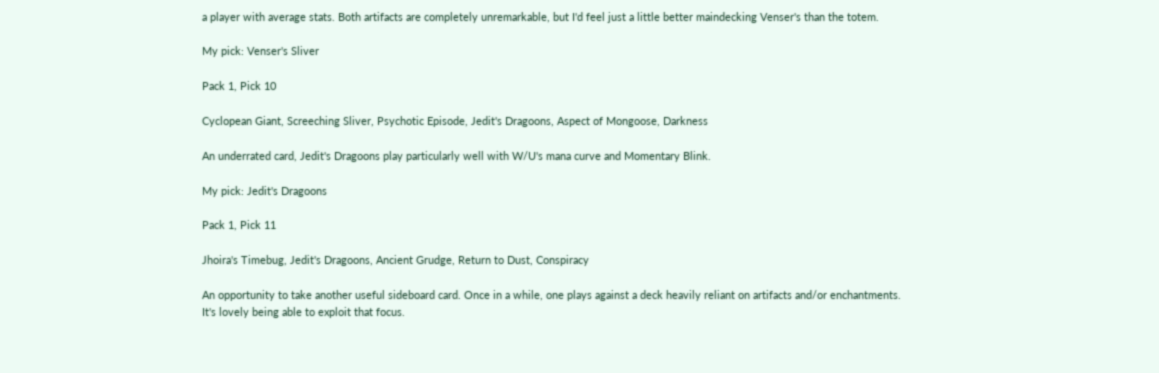a player with average stats. Both artifacts are completely unremarkable, but I'd feel just a little better maindecking Venser's than the totem.

My pick: Venser's Sliver

Pack 1, Pick 10

Cyclopean Giant, Screeching Sliver, Psychotic Episode, Jedit's Dragoons, Aspect of Mongoose, Darkness

An underrated card, Jedit's Dragoons play particularly well with W/U's mana curve and Momentary Blink.

My pick: Jedit's Dragoons

Pack 1, Pick 11

Jhoira's Timebug, Jedit's Dragoons, Ancient Grudge, Return to Dust, Conspiracy

An opportunity to take another useful sideboard card. Once in a while, one plays against a deck heavily reliant on artifacts and/or enchantments. It's lovely being able to exploit that focus.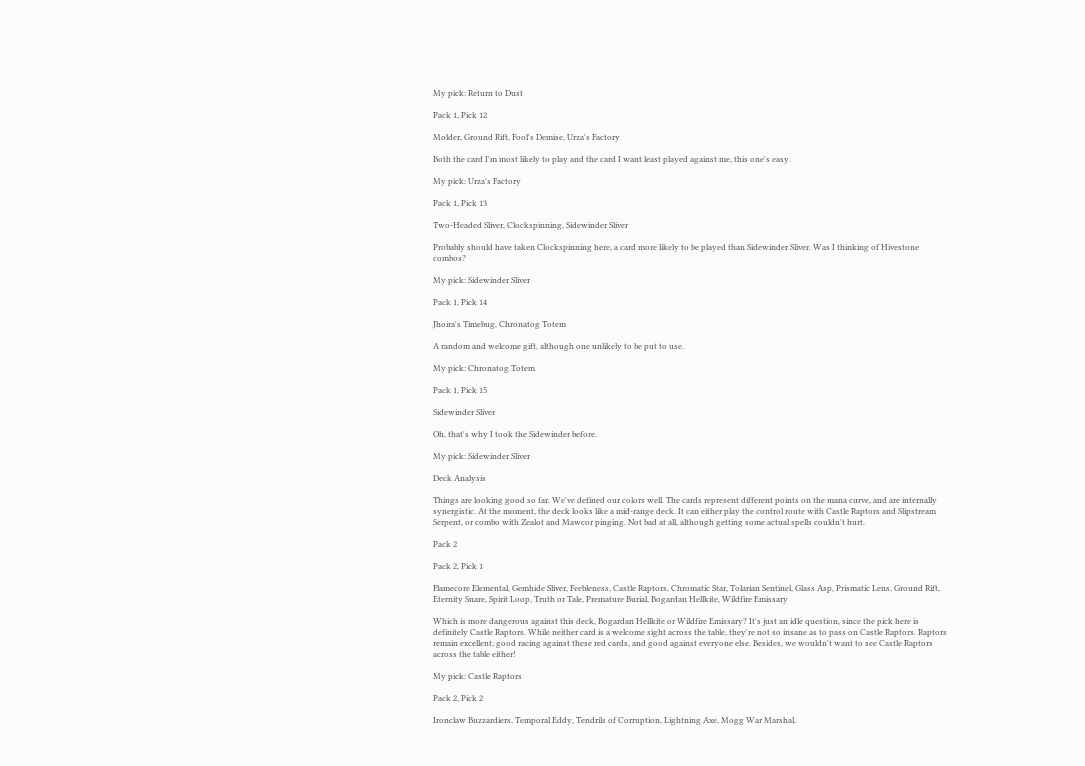My pick: Return to Dust

Pack 1, Pick 12

Molder, Ground Rift, Fool's Demise, Urza's Factory

Both the card I'm most likely to play and the card I want least played against me, this one's easy.

My pick: Urza's Factory

Pack 1, Pick 13

Two-Headed Sliver, Clockspinning, Sidewinder Sliver

Probably should have taken Clockspinning here, a card more likely to be played than Sidewinder Sliver. Was I thinking of Hivestone combos?

My pick: Sidewinder Sliver

Pack 1, Pick 14

Jhoira's Timebug, Chronatog Totem

A random and welcome gift, although one unlikely to be put to use.

My pick: Chronatog Totem

Pack 1, Pick 15

Sidewinder Sliver

Oh, that's why I took the Sidewinder before.

My pick: Sidewinder Sliver

Deck Analysis

Things are looking good so far. We've defined our colors well. The cards represent different points on the mana curve, and are internally synergistic. At the moment, the deck looks like a mid-range deck. It can either play the control route with Castle Raptors and Slipstream Serpent, or combo with Zealot and Mawcor pinging. Not bad at all, although getting some actual spells couldn't hurt.

Pack 2

Pack 2, Pick 1

Flamecore Elemental, Gemhide Sliver, Feebleness, Castle Raptors, Chromatic Star, Tolarian Sentinel, Glass Asp, Prismatic Lens, Ground Rift, Eternity Snare, Spirit Loop, Truth or Tale, Premature Burial, Bogardan Hellkite, Wildfire Emissary

Which is more dangerous against this deck, Bogardan Hellkite or Wildfire Emissary? It's just an idle question, since the pick here is definitely Castle Raptors. While neither card is a welcome sight across the table, they're not so insane as to pass on Castle Raptors. Raptors remain excellent; good racing against these red cards, and good against everyone else. Besides, we wouldn't want to see Castle Raptors across the table either!

My pick: Castle Raptors

Pack 2, Pick 2

Ironclaw Buzzardiers, Temporal Eddy, Tendrils of Corruption, Lightning Axe, Mogg War Marshal,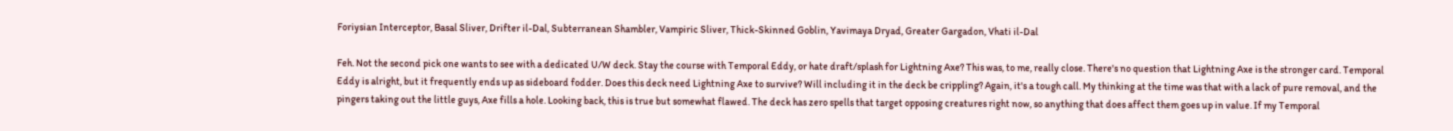Foriysian Interceptor, Basal Sliver, Drifter il-Dal, Subterranean Shambler, Vampiric Sliver, Thick-Skinned Goblin, Yavimaya Dryad, Greater Gargadon, Vhati il-Dal

Feh. Not the second pick one wants to see with a dedicated U/W deck. Stay the course with Temporal Eddy, or hate draft/splash for Lightning Axe? This was, to me, really close. There's no question that Lightning Axe is the stronger card. Temporal Eddy is alright, but it frequently ends up as sideboard fodder. Does this deck need Lightning Axe to survive? Will including it in the deck be crippling? Again, it's a tough call. My thinking at the time was that with a lack of pure removal, and the pingers taking out the little guys, Axe fills a hole. Looking back, this is true but somewhat flawed. The deck has zero spells that target opposing creatures right now, so anything that does affect them goes up in value. If my Temporal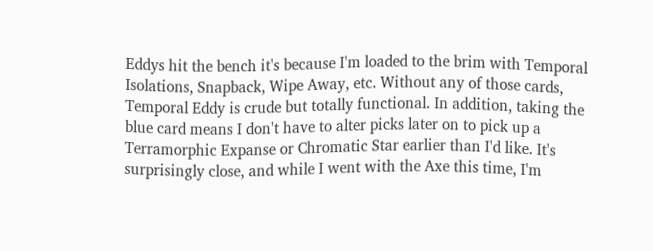Eddys hit the bench it's because I'm loaded to the brim with Temporal Isolations, Snapback, Wipe Away, etc. Without any of those cards, Temporal Eddy is crude but totally functional. In addition, taking the blue card means I don't have to alter picks later on to pick up a Terramorphic Expanse or Chromatic Star earlier than I'd like. It's surprisingly close, and while I went with the Axe this time, I'm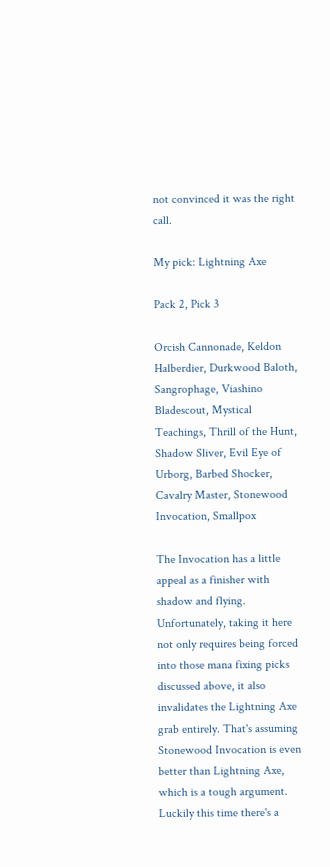not convinced it was the right call.

My pick: Lightning Axe

Pack 2, Pick 3

Orcish Cannonade, Keldon Halberdier, Durkwood Baloth, Sangrophage, Viashino Bladescout, Mystical Teachings, Thrill of the Hunt, Shadow Sliver, Evil Eye of Urborg, Barbed Shocker, Cavalry Master, Stonewood Invocation, Smallpox

The Invocation has a little appeal as a finisher with shadow and flying. Unfortunately, taking it here not only requires being forced into those mana fixing picks discussed above, it also invalidates the Lightning Axe grab entirely. That's assuming Stonewood Invocation is even better than Lightning Axe, which is a tough argument. Luckily this time there's a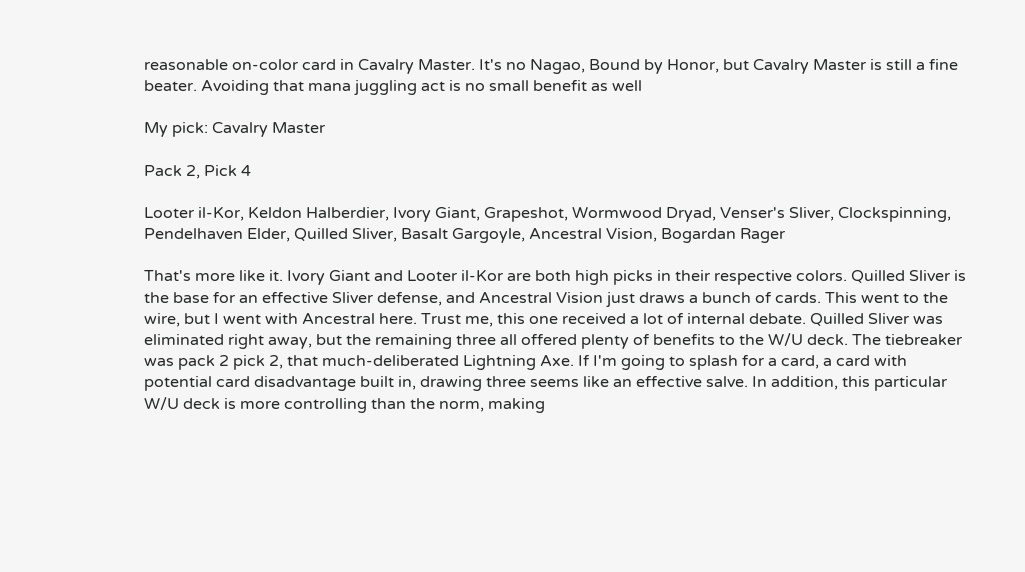reasonable on-color card in Cavalry Master. It's no Nagao, Bound by Honor, but Cavalry Master is still a fine beater. Avoiding that mana juggling act is no small benefit as well

My pick: Cavalry Master

Pack 2, Pick 4

Looter il-Kor, Keldon Halberdier, Ivory Giant, Grapeshot, Wormwood Dryad, Venser's Sliver, Clockspinning, Pendelhaven Elder, Quilled Sliver, Basalt Gargoyle, Ancestral Vision, Bogardan Rager

That's more like it. Ivory Giant and Looter il-Kor are both high picks in their respective colors. Quilled Sliver is the base for an effective Sliver defense, and Ancestral Vision just draws a bunch of cards. This went to the wire, but I went with Ancestral here. Trust me, this one received a lot of internal debate. Quilled Sliver was eliminated right away, but the remaining three all offered plenty of benefits to the W/U deck. The tiebreaker was pack 2 pick 2, that much-deliberated Lightning Axe. If I'm going to splash for a card, a card with potential card disadvantage built in, drawing three seems like an effective salve. In addition, this particular W/U deck is more controlling than the norm, making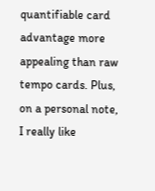quantifiable card advantage more appealing than raw tempo cards. Plus, on a personal note, I really like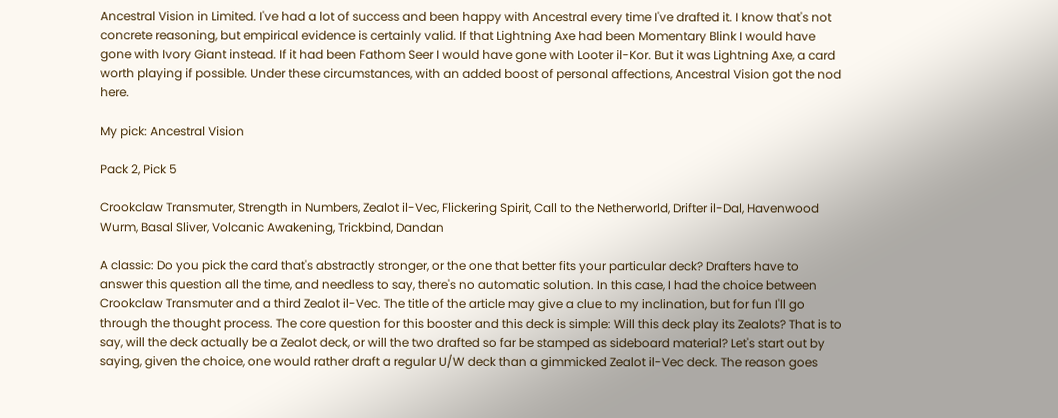Ancestral Vision in Limited. I've had a lot of success and been happy with Ancestral every time I've drafted it. I know that's not concrete reasoning, but empirical evidence is certainly valid. If that Lightning Axe had been Momentary Blink I would have gone with Ivory Giant instead. If it had been Fathom Seer I would have gone with Looter il-Kor. But it was Lightning Axe, a card worth playing if possible. Under these circumstances, with an added boost of personal affections, Ancestral Vision got the nod here.

My pick: Ancestral Vision

Pack 2, Pick 5

Crookclaw Transmuter, Strength in Numbers, Zealot il-Vec, Flickering Spirit, Call to the Netherworld, Drifter il-Dal, Havenwood Wurm, Basal Sliver, Volcanic Awakening, Trickbind, Dandan

A classic: Do you pick the card that's abstractly stronger, or the one that better fits your particular deck? Drafters have to answer this question all the time, and needless to say, there's no automatic solution. In this case, I had the choice between Crookclaw Transmuter and a third Zealot il-Vec. The title of the article may give a clue to my inclination, but for fun I'll go through the thought process. The core question for this booster and this deck is simple: Will this deck play its Zealots? That is to say, will the deck actually be a Zealot deck, or will the two drafted so far be stamped as sideboard material? Let's start out by saying, given the choice, one would rather draft a regular U/W deck than a gimmicked Zealot il-Vec deck. The reason goes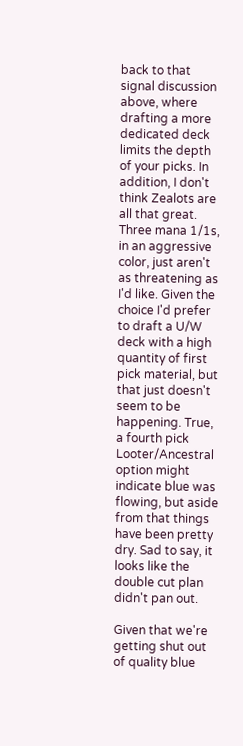back to that signal discussion above, where drafting a more dedicated deck limits the depth of your picks. In addition, I don't think Zealots are all that great. Three mana 1/1s, in an aggressive color, just aren't as threatening as I'd like. Given the choice I'd prefer to draft a U/W deck with a high quantity of first pick material, but that just doesn't seem to be happening. True, a fourth pick Looter/Ancestral option might indicate blue was flowing, but aside from that things have been pretty dry. Sad to say, it looks like the double cut plan didn't pan out.

Given that we're getting shut out of quality blue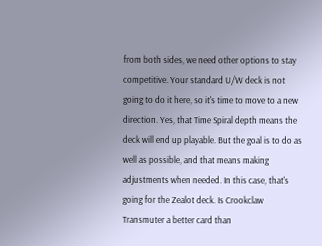from both sides, we need other options to stay competitive. Your standard U/W deck is not going to do it here, so it's time to move to a new direction. Yes, that Time Spiral depth means the deck will end up playable. But the goal is to do as well as possible, and that means making adjustments when needed. In this case, that's going for the Zealot deck. Is Crookclaw Transmuter a better card than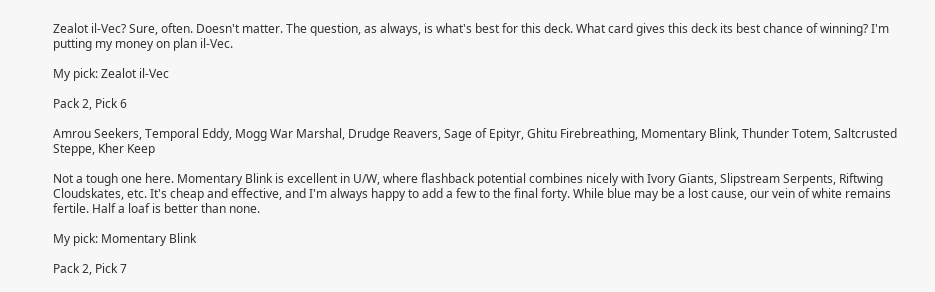Zealot il-Vec? Sure, often. Doesn't matter. The question, as always, is what's best for this deck. What card gives this deck its best chance of winning? I'm putting my money on plan il-Vec.

My pick: Zealot il-Vec

Pack 2, Pick 6

Amrou Seekers, Temporal Eddy, Mogg War Marshal, Drudge Reavers, Sage of Epityr, Ghitu Firebreathing, Momentary Blink, Thunder Totem, Saltcrusted Steppe, Kher Keep

Not a tough one here. Momentary Blink is excellent in U/W, where flashback potential combines nicely with Ivory Giants, Slipstream Serpents, Riftwing Cloudskates, etc. It's cheap and effective, and I'm always happy to add a few to the final forty. While blue may be a lost cause, our vein of white remains fertile. Half a loaf is better than none.

My pick: Momentary Blink

Pack 2, Pick 7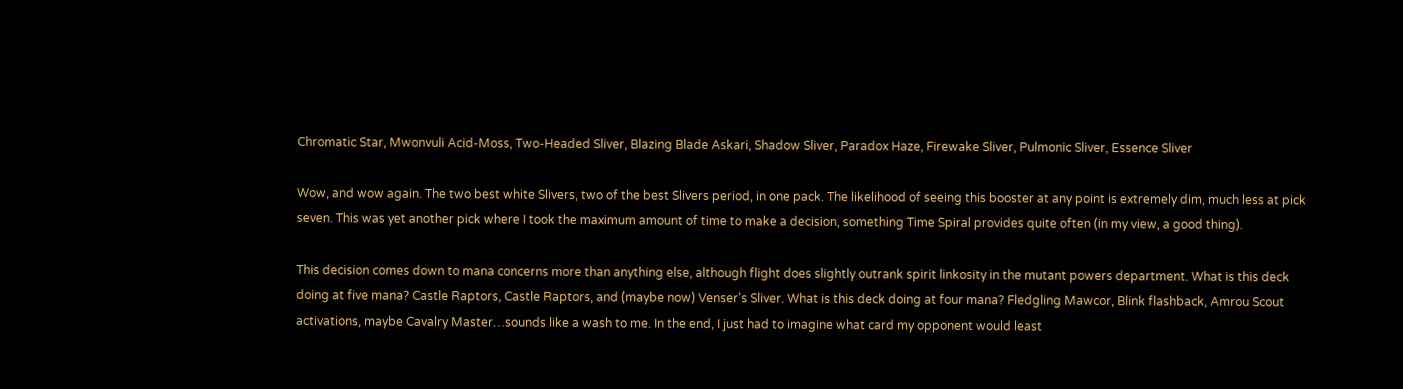Chromatic Star, Mwonvuli Acid-Moss, Two-Headed Sliver, Blazing Blade Askari, Shadow Sliver, Paradox Haze, Firewake Sliver, Pulmonic Sliver, Essence Sliver

Wow, and wow again. The two best white Slivers, two of the best Slivers period, in one pack. The likelihood of seeing this booster at any point is extremely dim, much less at pick seven. This was yet another pick where I took the maximum amount of time to make a decision, something Time Spiral provides quite often (in my view, a good thing).

This decision comes down to mana concerns more than anything else, although flight does slightly outrank spirit linkosity in the mutant powers department. What is this deck doing at five mana? Castle Raptors, Castle Raptors, and (maybe now) Venser's Sliver. What is this deck doing at four mana? Fledgling Mawcor, Blink flashback, Amrou Scout activations, maybe Cavalry Master…sounds like a wash to me. In the end, I just had to imagine what card my opponent would least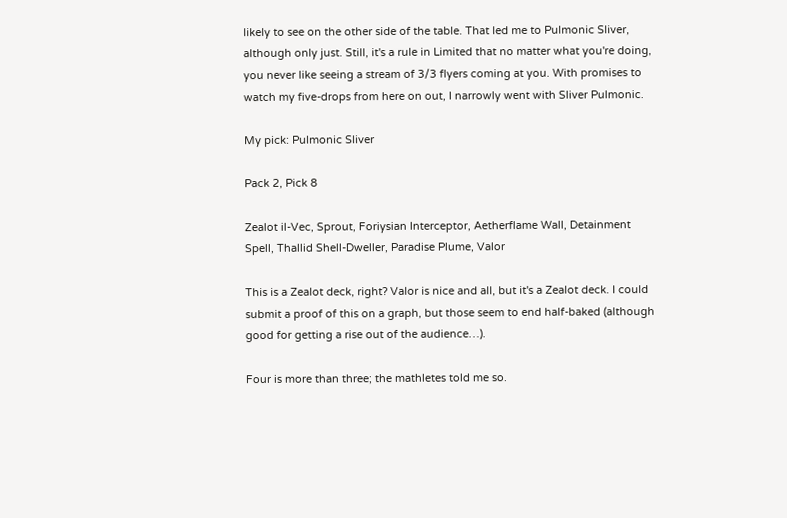likely to see on the other side of the table. That led me to Pulmonic Sliver, although only just. Still, it's a rule in Limited that no matter what you're doing, you never like seeing a stream of 3/3 flyers coming at you. With promises to watch my five-drops from here on out, I narrowly went with Sliver Pulmonic.

My pick: Pulmonic Sliver

Pack 2, Pick 8

Zealot il-Vec, Sprout, Foriysian Interceptor, Aetherflame Wall, Detainment Spell, Thallid Shell-Dweller, Paradise Plume, Valor

This is a Zealot deck, right? Valor is nice and all, but it's a Zealot deck. I could submit a proof of this on a graph, but those seem to end half-baked (although good for getting a rise out of the audience…).

Four is more than three; the mathletes told me so.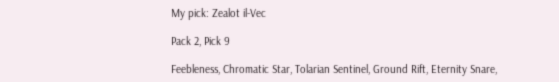My pick: Zealot il-Vec

Pack 2, Pick 9

Feebleness, Chromatic Star, Tolarian Sentinel, Ground Rift, Eternity Snare,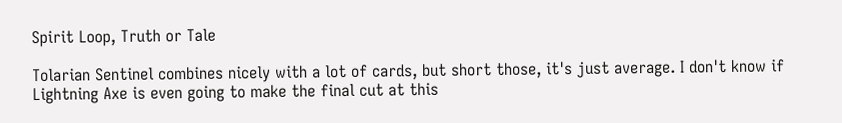Spirit Loop, Truth or Tale

Tolarian Sentinel combines nicely with a lot of cards, but short those, it's just average. I don't know if Lightning Axe is even going to make the final cut at this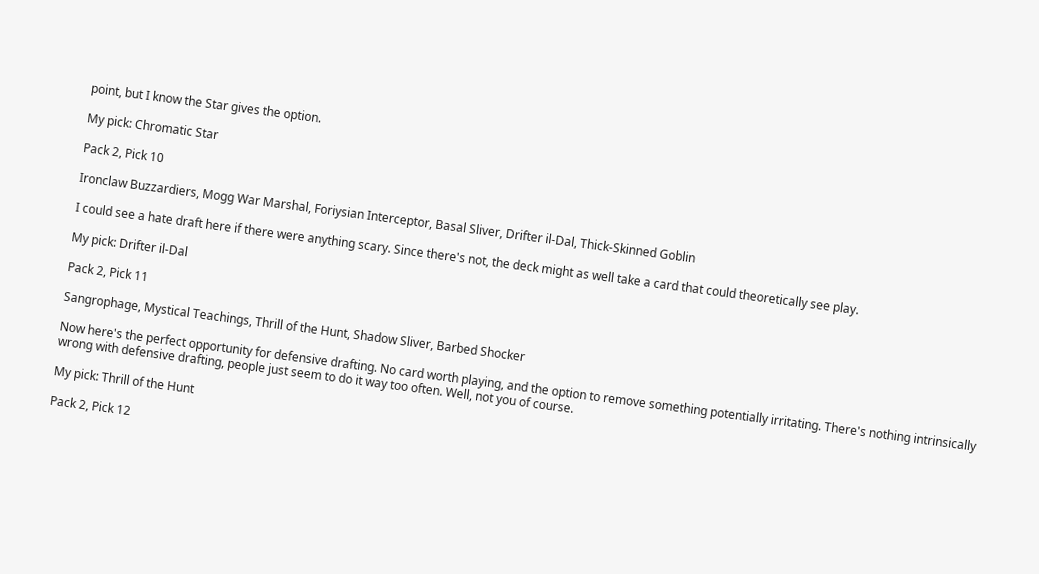point, but I know the Star gives the option.

My pick: Chromatic Star

Pack 2, Pick 10

Ironclaw Buzzardiers, Mogg War Marshal, Foriysian Interceptor, Basal Sliver, Drifter il-Dal, Thick-Skinned Goblin

I could see a hate draft here if there were anything scary. Since there's not, the deck might as well take a card that could theoretically see play.

My pick: Drifter il-Dal

Pack 2, Pick 11

Sangrophage, Mystical Teachings, Thrill of the Hunt, Shadow Sliver, Barbed Shocker

Now here's the perfect opportunity for defensive drafting. No card worth playing, and the option to remove something potentially irritating. There's nothing intrinsically wrong with defensive drafting, people just seem to do it way too often. Well, not you of course.

My pick: Thrill of the Hunt

Pack 2, Pick 12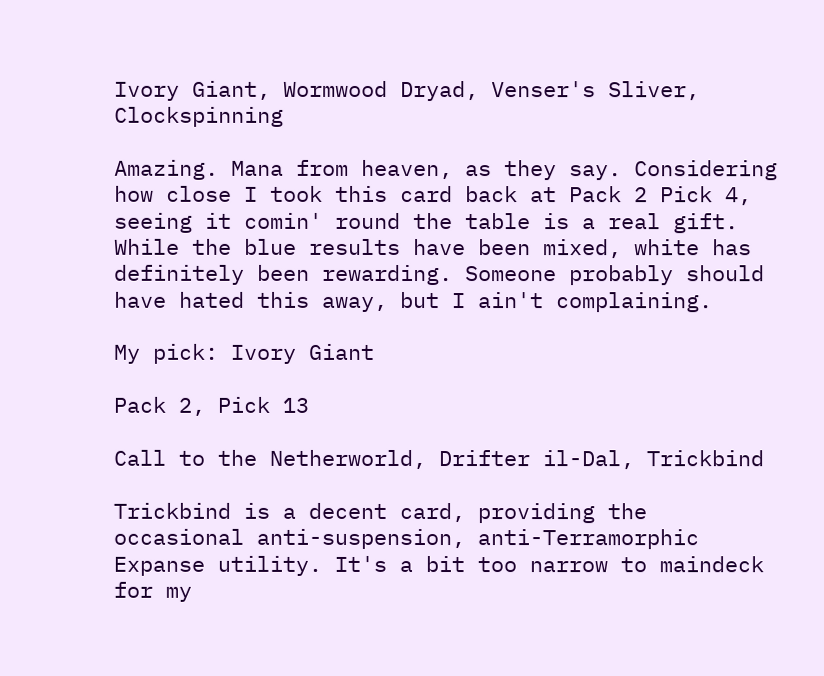Ivory Giant, Wormwood Dryad, Venser's Sliver, Clockspinning

Amazing. Mana from heaven, as they say. Considering how close I took this card back at Pack 2 Pick 4, seeing it comin' round the table is a real gift. While the blue results have been mixed, white has definitely been rewarding. Someone probably should have hated this away, but I ain't complaining.

My pick: Ivory Giant

Pack 2, Pick 13

Call to the Netherworld, Drifter il-Dal, Trickbind

Trickbind is a decent card, providing the occasional anti-suspension, anti-Terramorphic Expanse utility. It's a bit too narrow to maindeck for my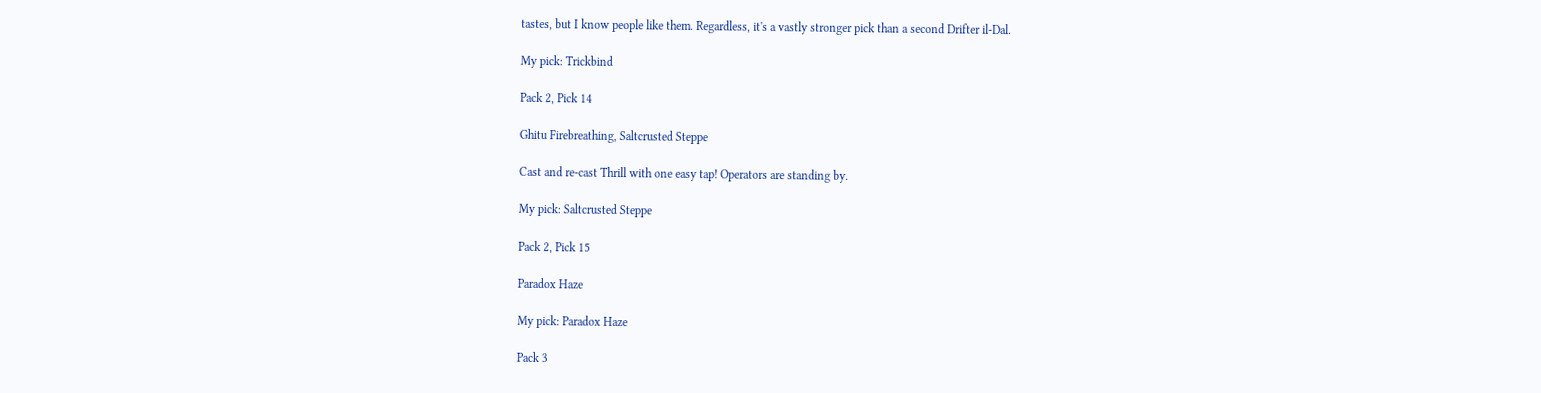tastes, but I know people like them. Regardless, it's a vastly stronger pick than a second Drifter il-Dal.

My pick: Trickbind

Pack 2, Pick 14

Ghitu Firebreathing, Saltcrusted Steppe

Cast and re-cast Thrill with one easy tap! Operators are standing by.

My pick: Saltcrusted Steppe

Pack 2, Pick 15

Paradox Haze

My pick: Paradox Haze

Pack 3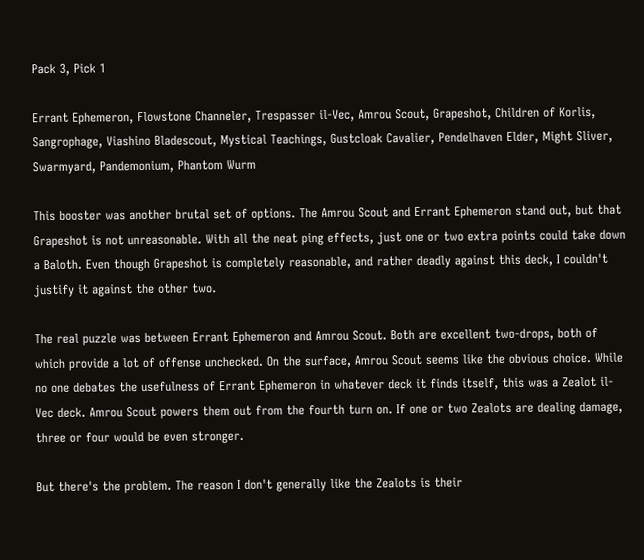Pack 3, Pick 1

Errant Ephemeron, Flowstone Channeler, Trespasser il-Vec, Amrou Scout, Grapeshot, Children of Korlis, Sangrophage, Viashino Bladescout, Mystical Teachings, Gustcloak Cavalier, Pendelhaven Elder, Might Sliver, Swarmyard, Pandemonium, Phantom Wurm

This booster was another brutal set of options. The Amrou Scout and Errant Ephemeron stand out, but that Grapeshot is not unreasonable. With all the neat ping effects, just one or two extra points could take down a Baloth. Even though Grapeshot is completely reasonable, and rather deadly against this deck, I couldn't justify it against the other two.

The real puzzle was between Errant Ephemeron and Amrou Scout. Both are excellent two-drops, both of which provide a lot of offense unchecked. On the surface, Amrou Scout seems like the obvious choice. While no one debates the usefulness of Errant Ephemeron in whatever deck it finds itself, this was a Zealot il-Vec deck. Amrou Scout powers them out from the fourth turn on. If one or two Zealots are dealing damage, three or four would be even stronger.

But there's the problem. The reason I don't generally like the Zealots is their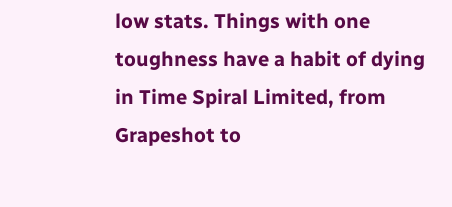low stats. Things with one toughness have a habit of dying in Time Spiral Limited, from Grapeshot to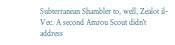Subterranean Shambler to, well, Zealot il-Vec. A second Amrou Scout didn't address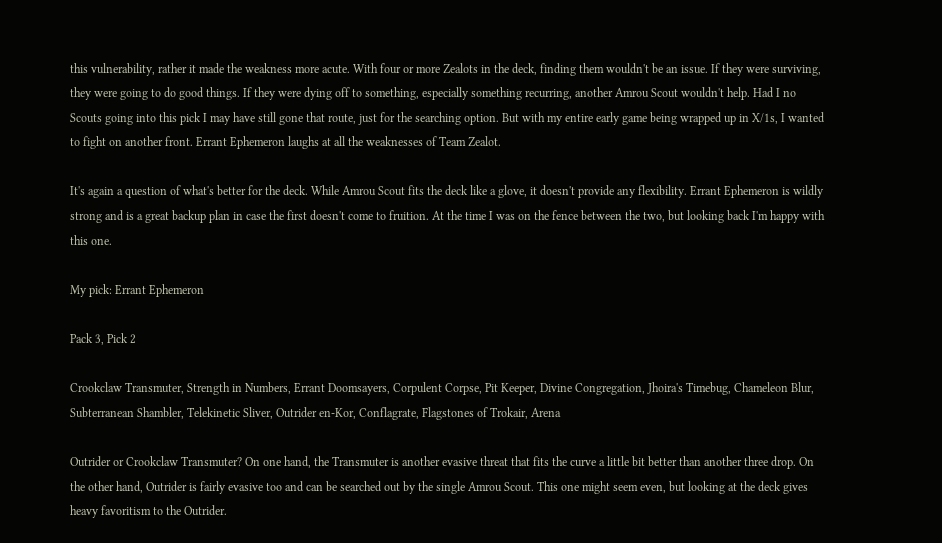this vulnerability, rather it made the weakness more acute. With four or more Zealots in the deck, finding them wouldn't be an issue. If they were surviving, they were going to do good things. If they were dying off to something, especially something recurring, another Amrou Scout wouldn't help. Had I no Scouts going into this pick I may have still gone that route, just for the searching option. But with my entire early game being wrapped up in X/1s, I wanted to fight on another front. Errant Ephemeron laughs at all the weaknesses of Team Zealot.

It's again a question of what's better for the deck. While Amrou Scout fits the deck like a glove, it doesn't provide any flexibility. Errant Ephemeron is wildly strong and is a great backup plan in case the first doesn't come to fruition. At the time I was on the fence between the two, but looking back I'm happy with this one.

My pick: Errant Ephemeron

Pack 3, Pick 2

Crookclaw Transmuter, Strength in Numbers, Errant Doomsayers, Corpulent Corpse, Pit Keeper, Divine Congregation, Jhoira's Timebug, Chameleon Blur, Subterranean Shambler, Telekinetic Sliver, Outrider en-Kor, Conflagrate, Flagstones of Trokair, Arena

Outrider or Crookclaw Transmuter? On one hand, the Transmuter is another evasive threat that fits the curve a little bit better than another three drop. On the other hand, Outrider is fairly evasive too and can be searched out by the single Amrou Scout. This one might seem even, but looking at the deck gives heavy favoritism to the Outrider.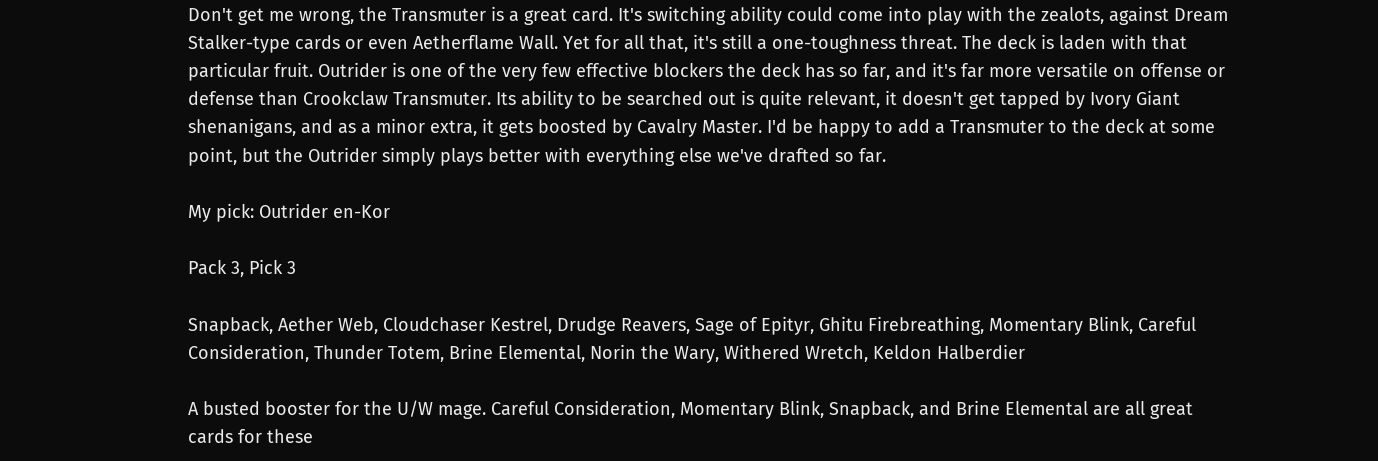Don't get me wrong, the Transmuter is a great card. It's switching ability could come into play with the zealots, against Dream Stalker-type cards or even Aetherflame Wall. Yet for all that, it's still a one-toughness threat. The deck is laden with that particular fruit. Outrider is one of the very few effective blockers the deck has so far, and it's far more versatile on offense or defense than Crookclaw Transmuter. Its ability to be searched out is quite relevant, it doesn't get tapped by Ivory Giant shenanigans, and as a minor extra, it gets boosted by Cavalry Master. I'd be happy to add a Transmuter to the deck at some point, but the Outrider simply plays better with everything else we've drafted so far.

My pick: Outrider en-Kor

Pack 3, Pick 3

Snapback, Aether Web, Cloudchaser Kestrel, Drudge Reavers, Sage of Epityr, Ghitu Firebreathing, Momentary Blink, Careful Consideration, Thunder Totem, Brine Elemental, Norin the Wary, Withered Wretch, Keldon Halberdier

A busted booster for the U/W mage. Careful Consideration, Momentary Blink, Snapback, and Brine Elemental are all great cards for these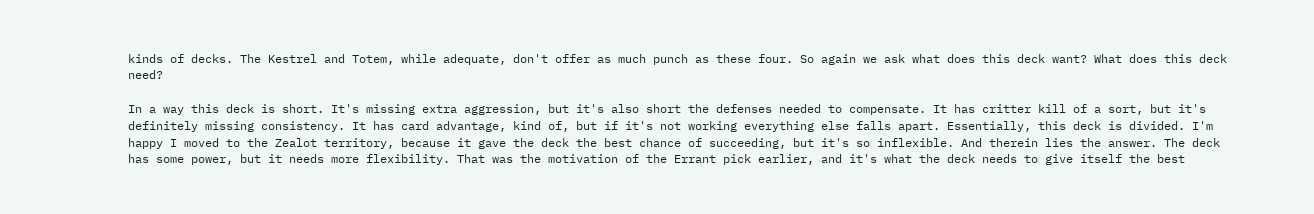kinds of decks. The Kestrel and Totem, while adequate, don't offer as much punch as these four. So again we ask what does this deck want? What does this deck need?

In a way this deck is short. It's missing extra aggression, but it's also short the defenses needed to compensate. It has critter kill of a sort, but it's definitely missing consistency. It has card advantage, kind of, but if it's not working everything else falls apart. Essentially, this deck is divided. I'm happy I moved to the Zealot territory, because it gave the deck the best chance of succeeding, but it's so inflexible. And therein lies the answer. The deck has some power, but it needs more flexibility. That was the motivation of the Errant pick earlier, and it's what the deck needs to give itself the best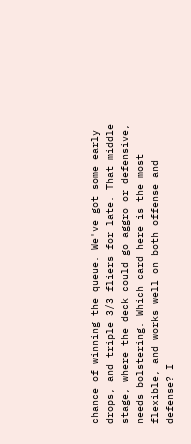chance of winning the queue. We've got some early drops, and triple 3/3 fliers for late. That middle stage, where the deck could go aggro or defensive, needs bolstering. Which card here is the most flexible, and works well on both offense and defense? I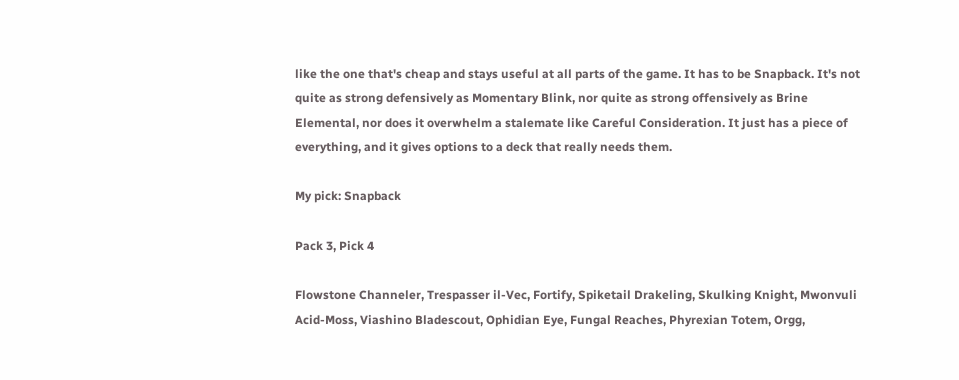like the one that's cheap and stays useful at all parts of the game. It has to be Snapback. It's not quite as strong defensively as Momentary Blink, nor quite as strong offensively as Brine Elemental, nor does it overwhelm a stalemate like Careful Consideration. It just has a piece of everything, and it gives options to a deck that really needs them.

My pick: Snapback

Pack 3, Pick 4

Flowstone Channeler, Trespasser il-Vec, Fortify, Spiketail Drakeling, Skulking Knight, Mwonvuli Acid-Moss, Viashino Bladescout, Ophidian Eye, Fungal Reaches, Phyrexian Totem, Orgg,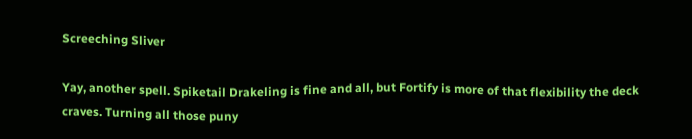Screeching Sliver

Yay, another spell. Spiketail Drakeling is fine and all, but Fortify is more of that flexibility the deck craves. Turning all those puny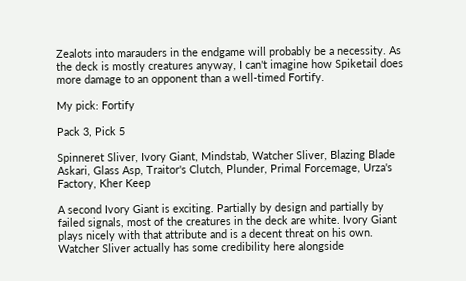Zealots into marauders in the endgame will probably be a necessity. As the deck is mostly creatures anyway, I can't imagine how Spiketail does more damage to an opponent than a well-timed Fortify.

My pick: Fortify

Pack 3, Pick 5

Spinneret Sliver, Ivory Giant, Mindstab, Watcher Sliver, Blazing Blade Askari, Glass Asp, Traitor's Clutch, Plunder, Primal Forcemage, Urza's Factory, Kher Keep

A second Ivory Giant is exciting. Partially by design and partially by failed signals, most of the creatures in the deck are white. Ivory Giant plays nicely with that attribute and is a decent threat on his own. Watcher Sliver actually has some credibility here alongside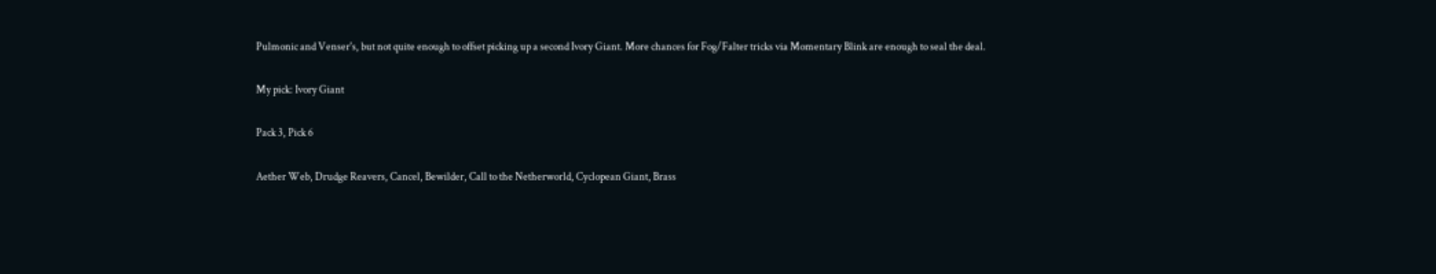Pulmonic and Venser's, but not quite enough to offset picking up a second Ivory Giant. More chances for Fog/Falter tricks via Momentary Blink are enough to seal the deal.

My pick: Ivory Giant

Pack 3, Pick 6

Aether Web, Drudge Reavers, Cancel, Bewilder, Call to the Netherworld, Cyclopean Giant, Brass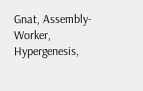Gnat, Assembly-Worker, Hypergenesis,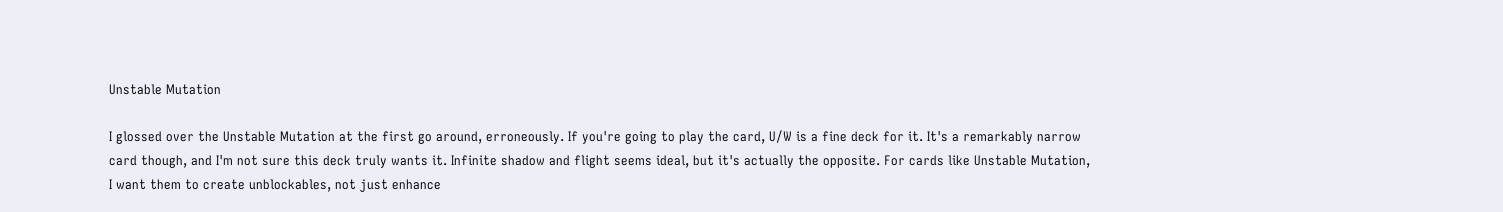Unstable Mutation

I glossed over the Unstable Mutation at the first go around, erroneously. If you're going to play the card, U/W is a fine deck for it. It's a remarkably narrow card though, and I'm not sure this deck truly wants it. Infinite shadow and flight seems ideal, but it's actually the opposite. For cards like Unstable Mutation, I want them to create unblockables, not just enhance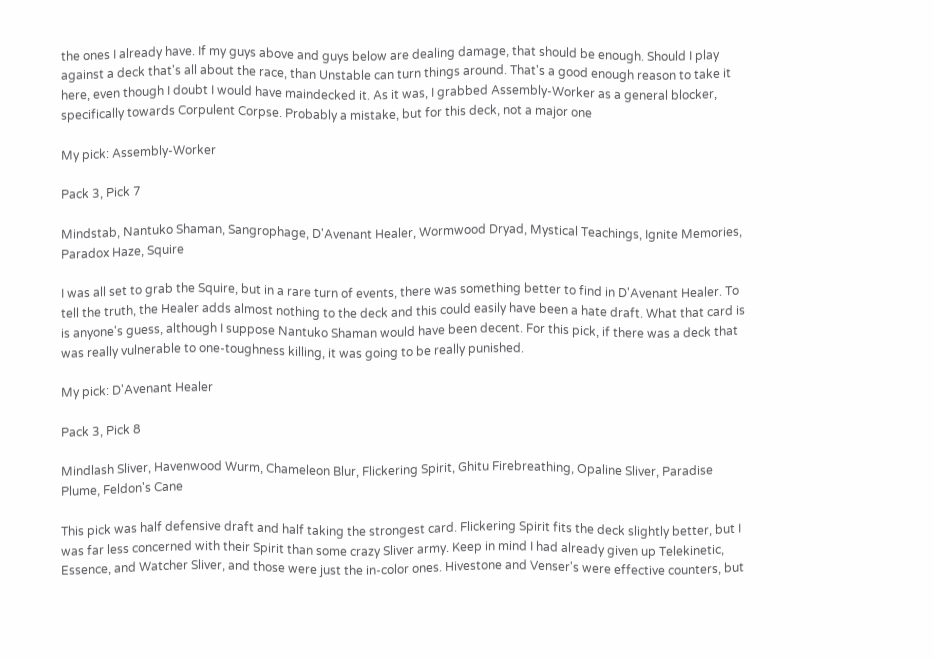the ones I already have. If my guys above and guys below are dealing damage, that should be enough. Should I play against a deck that's all about the race, than Unstable can turn things around. That's a good enough reason to take it here, even though I doubt I would have maindecked it. As it was, I grabbed Assembly-Worker as a general blocker, specifically towards Corpulent Corpse. Probably a mistake, but for this deck, not a major one

My pick: Assembly-Worker

Pack 3, Pick 7

Mindstab, Nantuko Shaman, Sangrophage, D'Avenant Healer, Wormwood Dryad, Mystical Teachings, Ignite Memories, Paradox Haze, Squire

I was all set to grab the Squire, but in a rare turn of events, there was something better to find in D'Avenant Healer. To tell the truth, the Healer adds almost nothing to the deck and this could easily have been a hate draft. What that card is is anyone's guess, although I suppose Nantuko Shaman would have been decent. For this pick, if there was a deck that was really vulnerable to one-toughness killing, it was going to be really punished.

My pick: D'Avenant Healer

Pack 3, Pick 8

Mindlash Sliver, Havenwood Wurm, Chameleon Blur, Flickering Spirit, Ghitu Firebreathing, Opaline Sliver, Paradise Plume, Feldon's Cane

This pick was half defensive draft and half taking the strongest card. Flickering Spirit fits the deck slightly better, but I was far less concerned with their Spirit than some crazy Sliver army. Keep in mind I had already given up Telekinetic, Essence, and Watcher Sliver, and those were just the in-color ones. Hivestone and Venser's were effective counters, but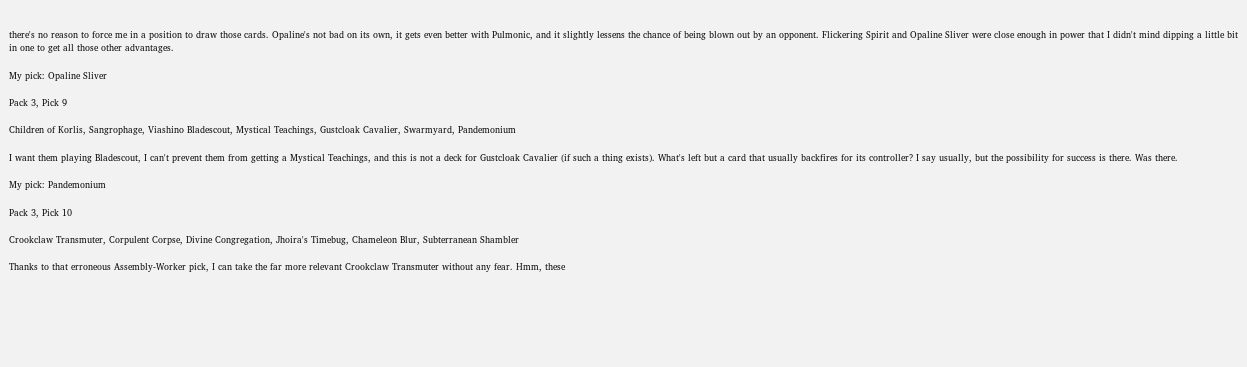there's no reason to force me in a position to draw those cards. Opaline's not bad on its own, it gets even better with Pulmonic, and it slightly lessens the chance of being blown out by an opponent. Flickering Spirit and Opaline Sliver were close enough in power that I didn't mind dipping a little bit in one to get all those other advantages.

My pick: Opaline Sliver

Pack 3, Pick 9

Children of Korlis, Sangrophage, Viashino Bladescout, Mystical Teachings, Gustcloak Cavalier, Swarmyard, Pandemonium

I want them playing Bladescout, I can't prevent them from getting a Mystical Teachings, and this is not a deck for Gustcloak Cavalier (if such a thing exists). What's left but a card that usually backfires for its controller? I say usually, but the possibility for success is there. Was there.

My pick: Pandemonium

Pack 3, Pick 10

Crookclaw Transmuter, Corpulent Corpse, Divine Congregation, Jhoira's Timebug, Chameleon Blur, Subterranean Shambler

Thanks to that erroneous Assembly-Worker pick, I can take the far more relevant Crookclaw Transmuter without any fear. Hmm, these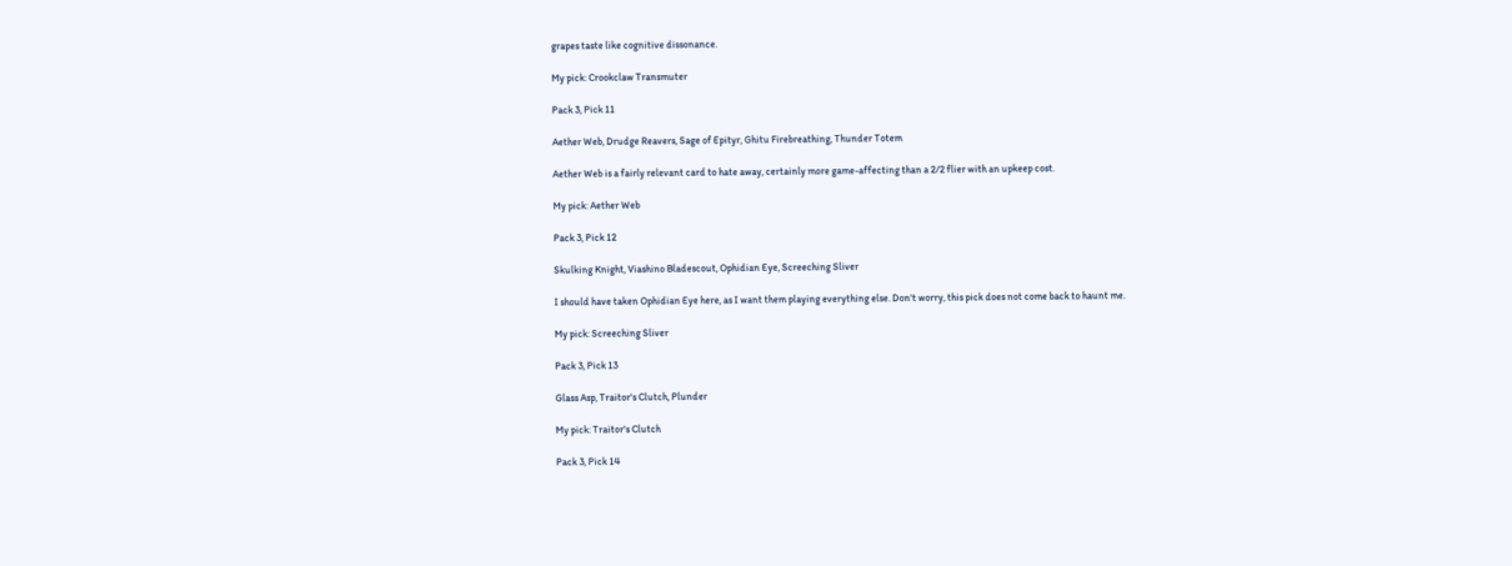grapes taste like cognitive dissonance.

My pick: Crookclaw Transmuter

Pack 3, Pick 11

Aether Web, Drudge Reavers, Sage of Epityr, Ghitu Firebreathing, Thunder Totem

Aether Web is a fairly relevant card to hate away, certainly more game-affecting than a 2/2 flier with an upkeep cost.

My pick: Aether Web

Pack 3, Pick 12

Skulking Knight, Viashino Bladescout, Ophidian Eye, Screeching Sliver

I should have taken Ophidian Eye here, as I want them playing everything else. Don't worry, this pick does not come back to haunt me.

My pick: Screeching Sliver

Pack 3, Pick 13

Glass Asp, Traitor's Clutch, Plunder

My pick: Traitor's Clutch

Pack 3, Pick 14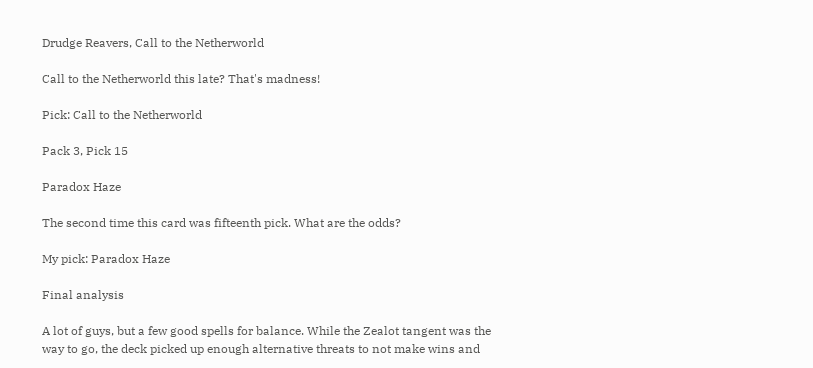Drudge Reavers, Call to the Netherworld

Call to the Netherworld this late? That's madness!

Pick: Call to the Netherworld

Pack 3, Pick 15

Paradox Haze

The second time this card was fifteenth pick. What are the odds?

My pick: Paradox Haze

Final analysis

A lot of guys, but a few good spells for balance. While the Zealot tangent was the way to go, the deck picked up enough alternative threats to not make wins and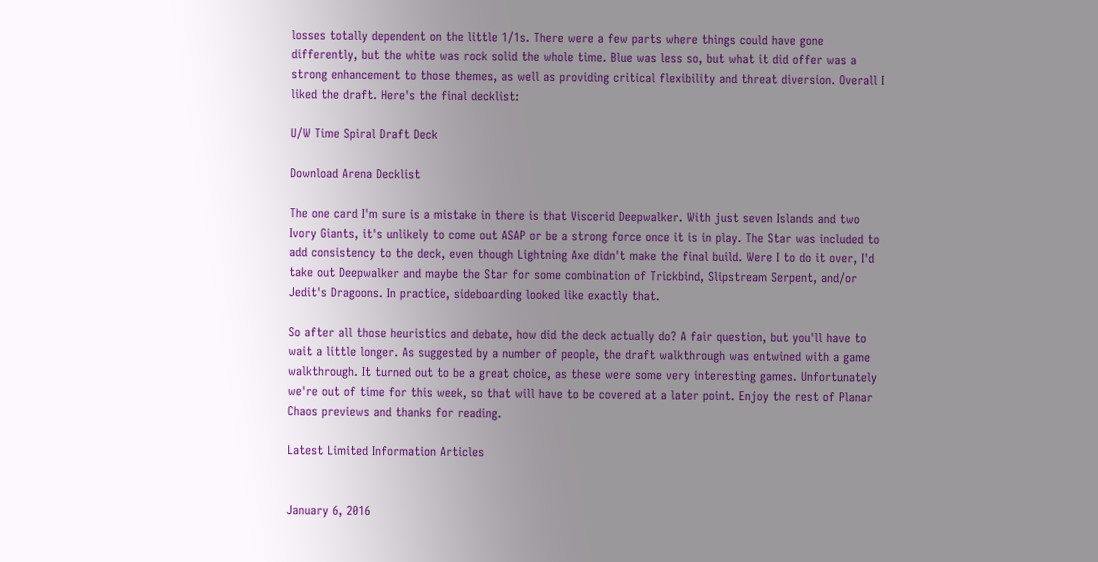losses totally dependent on the little 1/1s. There were a few parts where things could have gone differently, but the white was rock solid the whole time. Blue was less so, but what it did offer was a strong enhancement to those themes, as well as providing critical flexibility and threat diversion. Overall I liked the draft. Here's the final decklist:

U/W Time Spiral Draft Deck

Download Arena Decklist

The one card I'm sure is a mistake in there is that Viscerid Deepwalker. With just seven Islands and two Ivory Giants, it's unlikely to come out ASAP or be a strong force once it is in play. The Star was included to add consistency to the deck, even though Lightning Axe didn't make the final build. Were I to do it over, I'd take out Deepwalker and maybe the Star for some combination of Trickbind, Slipstream Serpent, and/or Jedit's Dragoons. In practice, sideboarding looked like exactly that.

So after all those heuristics and debate, how did the deck actually do? A fair question, but you'll have to wait a little longer. As suggested by a number of people, the draft walkthrough was entwined with a game walkthrough. It turned out to be a great choice, as these were some very interesting games. Unfortunately we're out of time for this week, so that will have to be covered at a later point. Enjoy the rest of Planar Chaos previews and thanks for reading.

Latest Limited Information Articles


January 6, 2016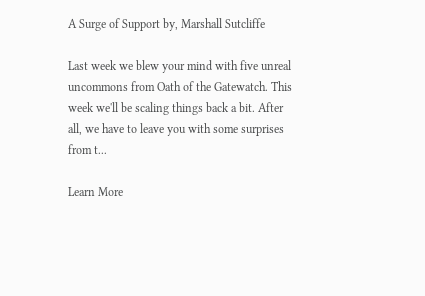A Surge of Support by, Marshall Sutcliffe

Last week we blew your mind with five unreal uncommons from Oath of the Gatewatch. This week we'll be scaling things back a bit. After all, we have to leave you with some surprises from t...

Learn More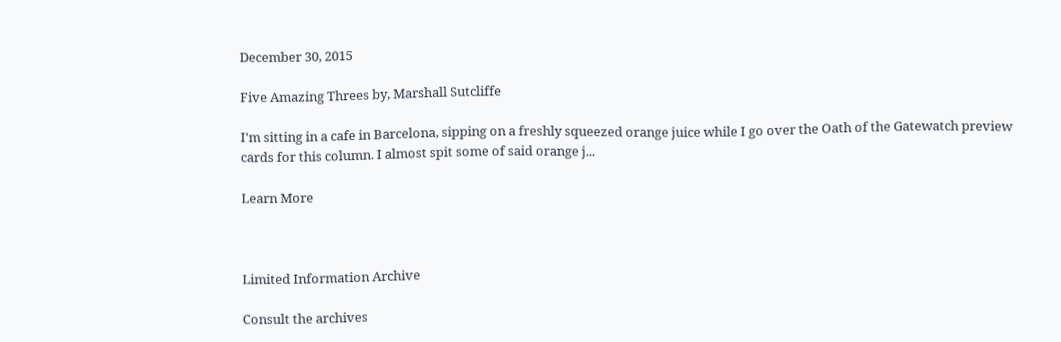December 30, 2015

Five Amazing Threes by, Marshall Sutcliffe

I'm sitting in a cafe in Barcelona, sipping on a freshly squeezed orange juice while I go over the Oath of the Gatewatch preview cards for this column. I almost spit some of said orange j...

Learn More



Limited Information Archive

Consult the archives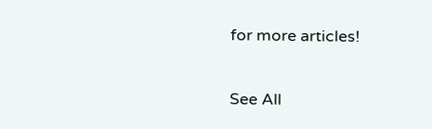for more articles!

See All